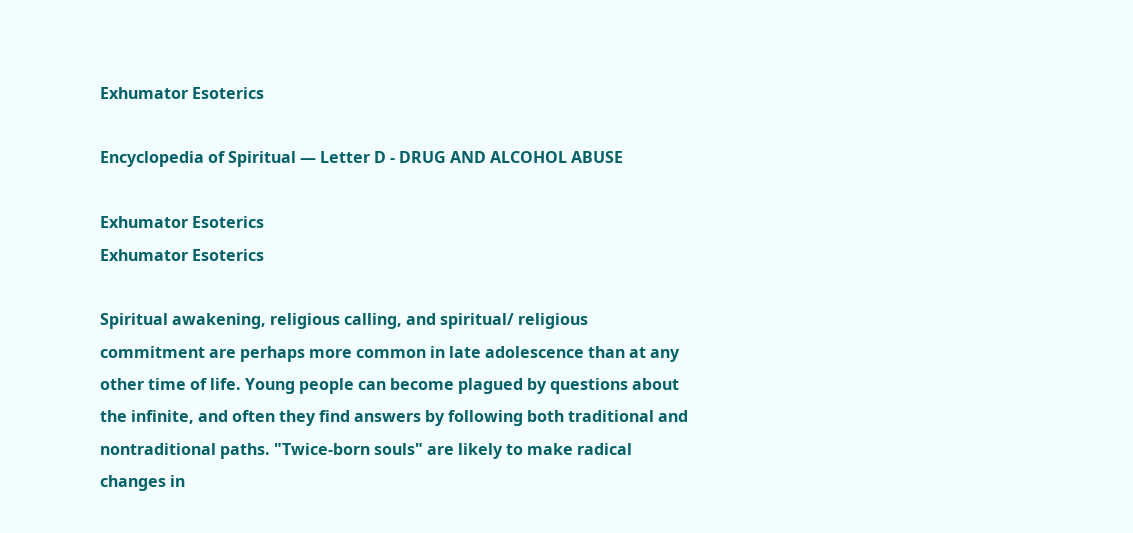Exhumator Esoterics

Encyclopedia of Spiritual — Letter D - DRUG AND ALCOHOL ABUSE

Exhumator Esoterics
Exhumator Esoterics

Spiritual awakening, religious calling, and spiritual/ religious commitment are perhaps more common in late adolescence than at any other time of life. Young people can become plagued by questions about the infinite, and often they find answers by following both traditional and nontraditional paths. "Twice-born souls" are likely to make radical changes in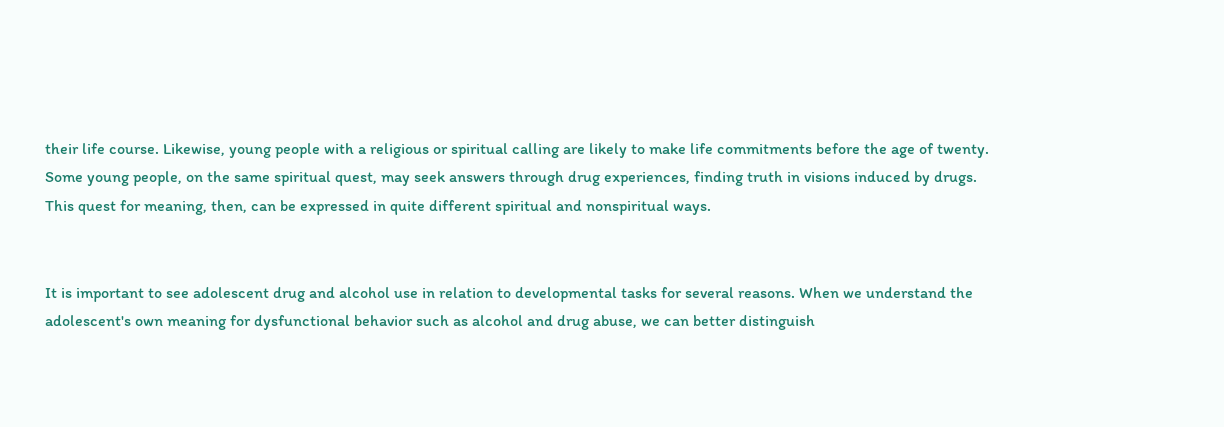their life course. Likewise, young people with a religious or spiritual calling are likely to make life commitments before the age of twenty. Some young people, on the same spiritual quest, may seek answers through drug experiences, finding truth in visions induced by drugs. This quest for meaning, then, can be expressed in quite different spiritual and nonspiritual ways.


It is important to see adolescent drug and alcohol use in relation to developmental tasks for several reasons. When we understand the adolescent's own meaning for dysfunctional behavior such as alcohol and drug abuse, we can better distinguish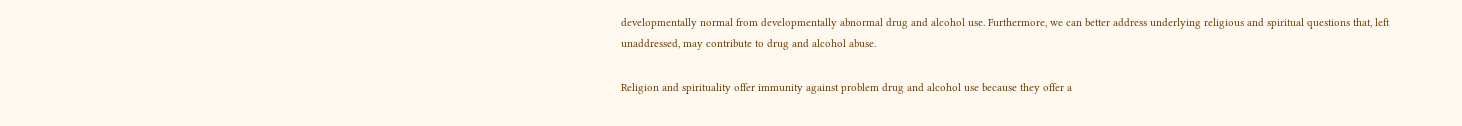developmentally normal from developmentally abnormal drug and alcohol use. Furthermore, we can better address underlying religious and spiritual questions that, left unaddressed, may contribute to drug and alcohol abuse.

Religion and spirituality offer immunity against problem drug and alcohol use because they offer a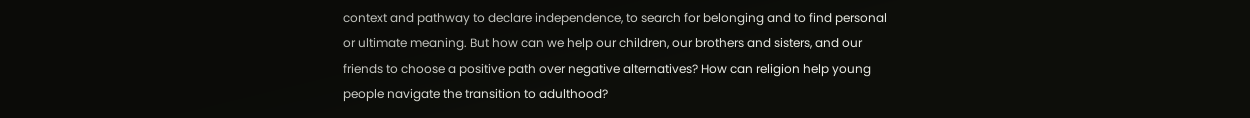context and pathway to declare independence, to search for belonging and to find personal or ultimate meaning. But how can we help our children, our brothers and sisters, and our friends to choose a positive path over negative alternatives? How can religion help young people navigate the transition to adulthood?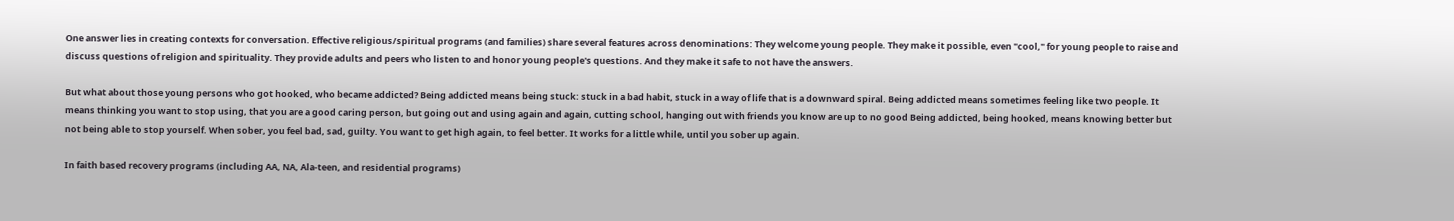One answer lies in creating contexts for conversation. Effective religious/spiritual programs (and families) share several features across denominations: They welcome young people. They make it possible, even "cool," for young people to raise and discuss questions of religion and spirituality. They provide adults and peers who listen to and honor young people's questions. And they make it safe to not have the answers.

But what about those young persons who got hooked, who became addicted? Being addicted means being stuck: stuck in a bad habit, stuck in a way of life that is a downward spiral. Being addicted means sometimes feeling like two people. It means thinking you want to stop using, that you are a good caring person, but going out and using again and again, cutting school, hanging out with friends you know are up to no good Being addicted, being hooked, means knowing better but not being able to stop yourself. When sober, you feel bad, sad, guilty. You want to get high again, to feel better. It works for a little while, until you sober up again.

In faith based recovery programs (including AA, NA, Ala-teen, and residential programs)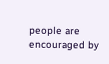people are encouraged by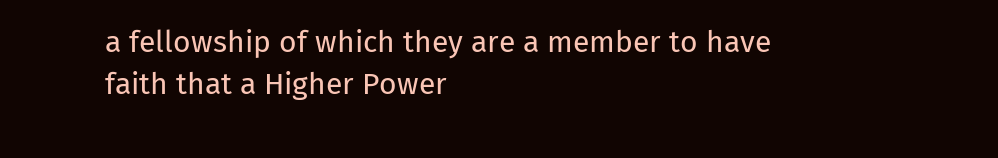a fellowship of which they are a member to have faith that a Higher Power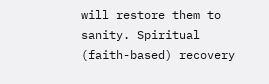will restore them to sanity. Spiritual (faith-based) recovery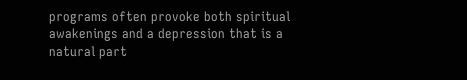programs often provoke both spiritual awakenings and a depression that is a natural part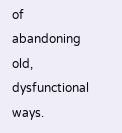of abandoning old, dysfunctional ways.